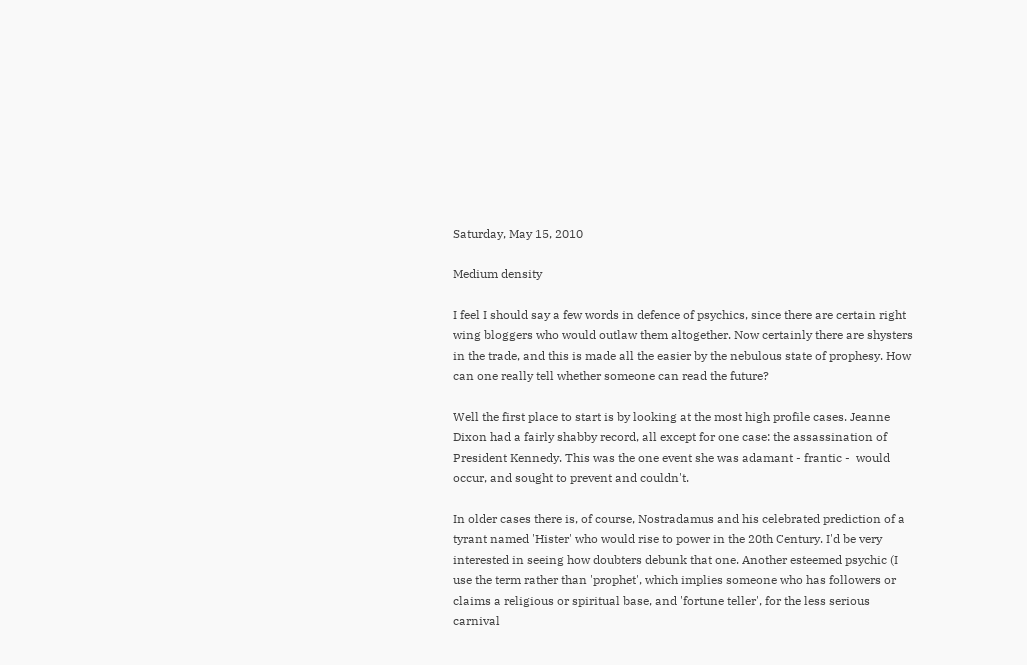Saturday, May 15, 2010

Medium density

I feel I should say a few words in defence of psychics, since there are certain right wing bloggers who would outlaw them altogether. Now certainly there are shysters in the trade, and this is made all the easier by the nebulous state of prophesy. How can one really tell whether someone can read the future?

Well the first place to start is by looking at the most high profile cases. Jeanne Dixon had a fairly shabby record, all except for one case: the assassination of President Kennedy. This was the one event she was adamant - frantic -  would occur, and sought to prevent and couldn't.

In older cases there is, of course, Nostradamus and his celebrated prediction of a tyrant named 'Hister' who would rise to power in the 20th Century. I'd be very interested in seeing how doubters debunk that one. Another esteemed psychic (I use the term rather than 'prophet', which implies someone who has followers or claims a religious or spiritual base, and 'fortune teller', for the less serious carnival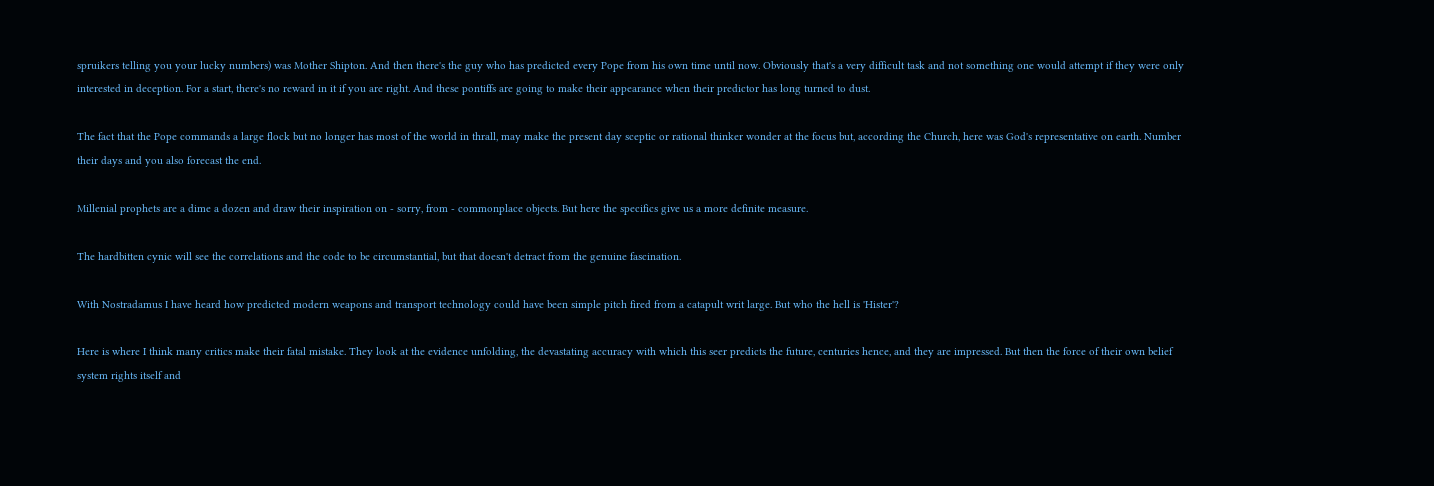spruikers telling you your lucky numbers) was Mother Shipton. And then there's the guy who has predicted every Pope from his own time until now. Obviously that's a very difficult task and not something one would attempt if they were only interested in deception. For a start, there's no reward in it if you are right. And these pontiffs are going to make their appearance when their predictor has long turned to dust.

The fact that the Pope commands a large flock but no longer has most of the world in thrall, may make the present day sceptic or rational thinker wonder at the focus but, according the Church, here was God's representative on earth. Number their days and you also forecast the end.

Millenial prophets are a dime a dozen and draw their inspiration on - sorry, from - commonplace objects. But here the specifics give us a more definite measure.

The hardbitten cynic will see the correlations and the code to be circumstantial, but that doesn't detract from the genuine fascination.

With Nostradamus I have heard how predicted modern weapons and transport technology could have been simple pitch fired from a catapult writ large. But who the hell is 'Hister'?

Here is where I think many critics make their fatal mistake. They look at the evidence unfolding, the devastating accuracy with which this seer predicts the future, centuries hence, and they are impressed. But then the force of their own belief system rights itself and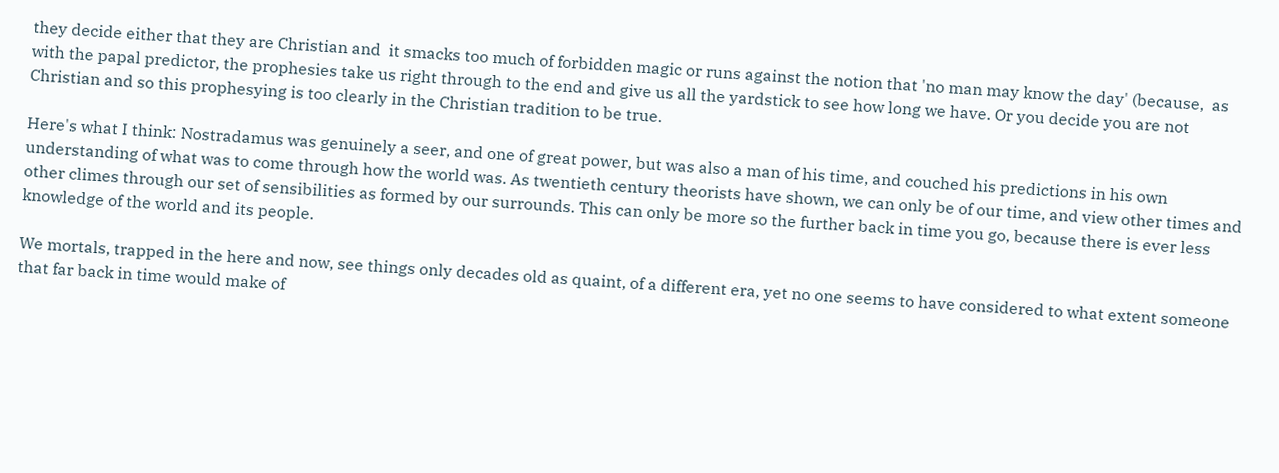they decide either that they are Christian and  it smacks too much of forbidden magic or runs against the notion that 'no man may know the day' (because,  as with the papal predictor, the prophesies take us right through to the end and give us all the yardstick to see how long we have. Or you decide you are not Christian and so this prophesying is too clearly in the Christian tradition to be true.

Here's what I think: Nostradamus was genuinely a seer, and one of great power, but was also a man of his time, and couched his predictions in his own understanding of what was to come through how the world was. As twentieth century theorists have shown, we can only be of our time, and view other times and other climes through our set of sensibilities as formed by our surrounds. This can only be more so the further back in time you go, because there is ever less knowledge of the world and its people.

We mortals, trapped in the here and now, see things only decades old as quaint, of a different era, yet no one seems to have considered to what extent someone that far back in time would make of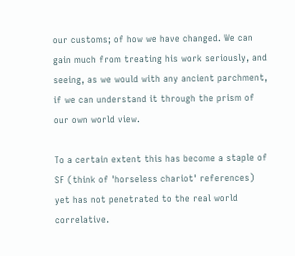our customs; of how we have changed. We can gain much from treating his work seriously, and seeing, as we would with any ancient parchment, if we can understand it through the prism of our own world view.

To a certain extent this has become a staple of SF (think of 'horseless chariot' references) yet has not penetrated to the real world correlative.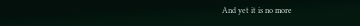And yet it is no more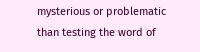mysterious or problematic than testing the word of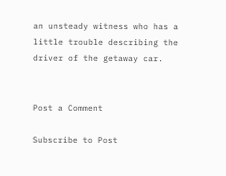an unsteady witness who has a little trouble describing the driver of the getaway car.


Post a Comment

Subscribe to Post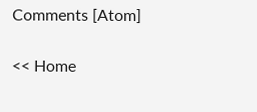Comments [Atom]

<< Home